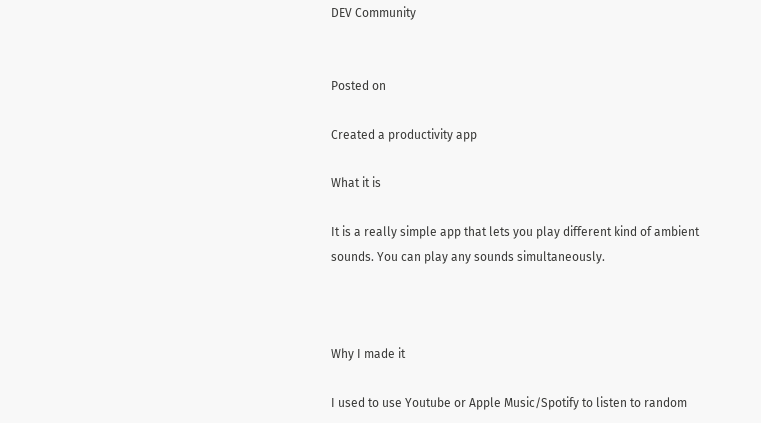DEV Community


Posted on

Created a productivity app

What it is

It is a really simple app that lets you play different kind of ambient sounds. You can play any sounds simultaneously.



Why I made it

I used to use Youtube or Apple Music/Spotify to listen to random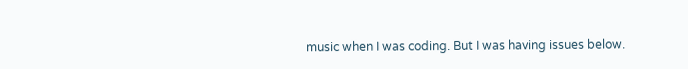music when I was coding. But I was having issues below.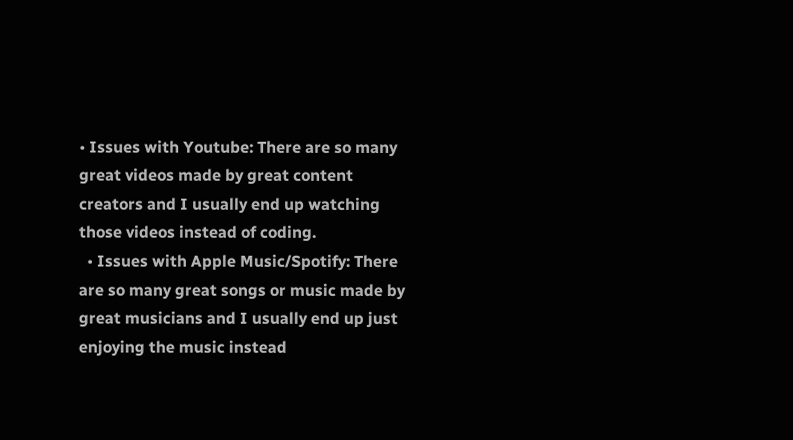• Issues with Youtube: There are so many great videos made by great content creators and I usually end up watching those videos instead of coding.
  • Issues with Apple Music/Spotify: There are so many great songs or music made by great musicians and I usually end up just enjoying the music instead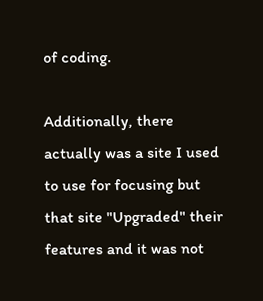of coding.

Additionally, there actually was a site I used to use for focusing but that site "Upgraded" their features and it was not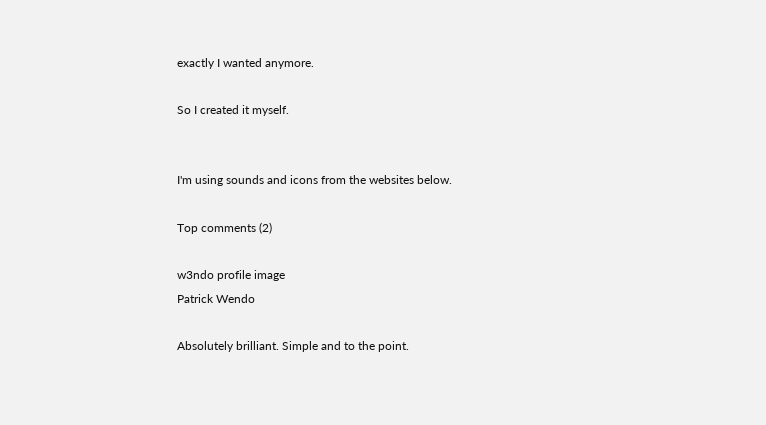exactly I wanted anymore.

So I created it myself.


I'm using sounds and icons from the websites below.

Top comments (2)

w3ndo profile image
Patrick Wendo

Absolutely brilliant. Simple and to the point.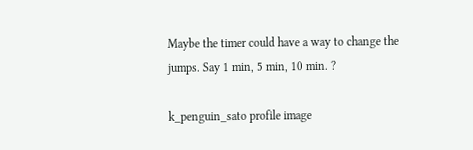Maybe the timer could have a way to change the jumps. Say 1 min, 5 min, 10 min. ?

k_penguin_sato profile image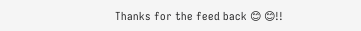Thanks for the feed back 😊 😊!!